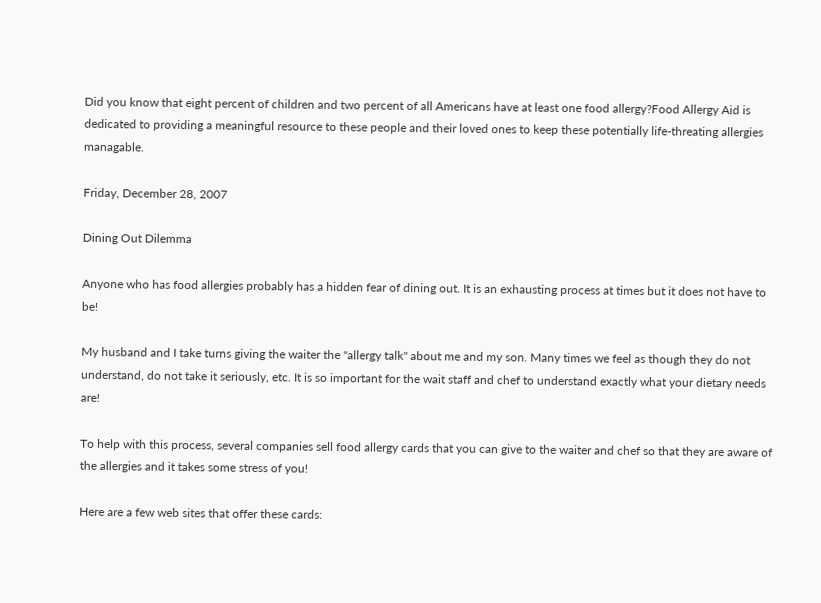Did you know that eight percent of children and two percent of all Americans have at least one food allergy?Food Allergy Aid is dedicated to providing a meaningful resource to these people and their loved ones to keep these potentially life-threating allergies managable.

Friday, December 28, 2007

Dining Out Dilemma

Anyone who has food allergies probably has a hidden fear of dining out. It is an exhausting process at times but it does not have to be!

My husband and I take turns giving the waiter the "allergy talk" about me and my son. Many times we feel as though they do not understand, do not take it seriously, etc. It is so important for the wait staff and chef to understand exactly what your dietary needs are!

To help with this process, several companies sell food allergy cards that you can give to the waiter and chef so that they are aware of the allergies and it takes some stress of you!

Here are a few web sites that offer these cards: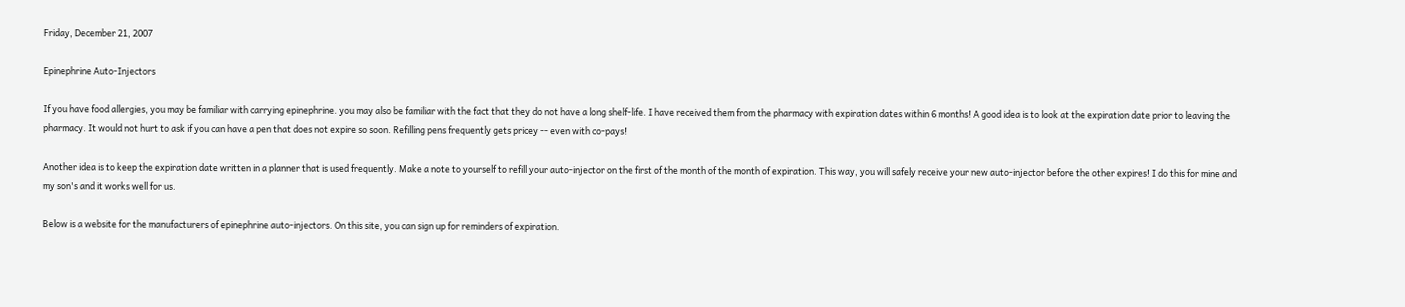Friday, December 21, 2007

Epinephrine Auto-Injectors

If you have food allergies, you may be familiar with carrying epinephrine. you may also be familiar with the fact that they do not have a long shelf-life. I have received them from the pharmacy with expiration dates within 6 months! A good idea is to look at the expiration date prior to leaving the pharmacy. It would not hurt to ask if you can have a pen that does not expire so soon. Refilling pens frequently gets pricey -- even with co-pays!

Another idea is to keep the expiration date written in a planner that is used frequently. Make a note to yourself to refill your auto-injector on the first of the month of the month of expiration. This way, you will safely receive your new auto-injector before the other expires! I do this for mine and my son's and it works well for us.

Below is a website for the manufacturers of epinephrine auto-injectors. On this site, you can sign up for reminders of expiration.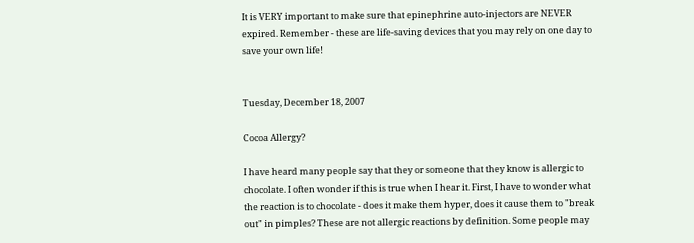It is VERY important to make sure that epinephrine auto-injectors are NEVER expired. Remember - these are life-saving devices that you may rely on one day to save your own life!


Tuesday, December 18, 2007

Cocoa Allergy?

I have heard many people say that they or someone that they know is allergic to chocolate. I often wonder if this is true when I hear it. First, I have to wonder what the reaction is to chocolate - does it make them hyper, does it cause them to "break out" in pimples? These are not allergic reactions by definition. Some people may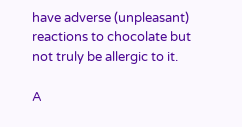have adverse (unpleasant) reactions to chocolate but not truly be allergic to it.

A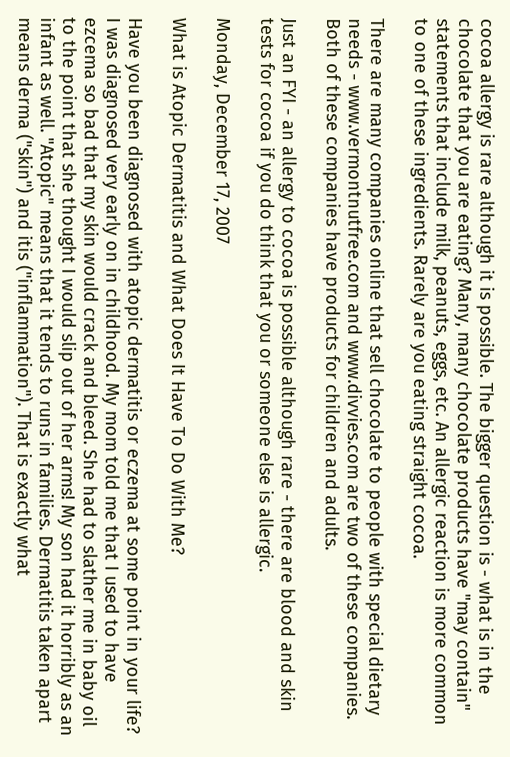cocoa allergy is rare although it is possible. The bigger question is - what is in the chocolate that you are eating? Many, many chocolate products have "may contain" statements that include milk, peanuts, eggs, etc. An allergic reaction is more common to one of these ingredients. Rarely are you eating straight cocoa.

There are many companies online that sell chocolate to people with special dietary needs - www.vermontnutfree.com and www.divvies.com are two of these companies. Both of these companies have products for children and adults.

Just an FYI - an allergy to cocoa is possible although rare - there are blood and skin tests for cocoa if you do think that you or someone else is allergic.

Monday, December 17, 2007

What is Atopic Dermatitis and What Does It Have To Do With Me?

Have you been diagnosed with atopic dermatitis or eczema at some point in your life? I was diagnosed very early on in childhood. My mom told me that I used to have ezcema so bad that my skin would crack and bleed. She had to slather me in baby oil to the point that she thought I would slip out of her arms! My son had it horribly as an infant as well. "Atopic" means that it tends to runs in families. Dermatitis taken apart means derma ("skin") and itis ("inflammation"). That is exactly what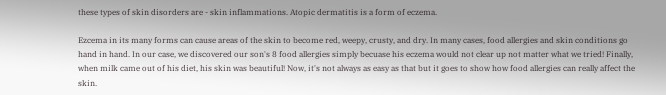these types of skin disorders are - skin inflammations. Atopic dermatitis is a form of eczema.

Ezcema in its many forms can cause areas of the skin to become red, weepy, crusty, and dry. In many cases, food allergies and skin conditions go hand in hand. In our case, we discovered our son's 8 food allergies simply becuase his eczema would not clear up not matter what we tried! Finally, when milk came out of his diet, his skin was beautiful! Now, it's not always as easy as that but it goes to show how food allergies can really affect the skin.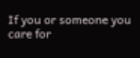If you or someone you care for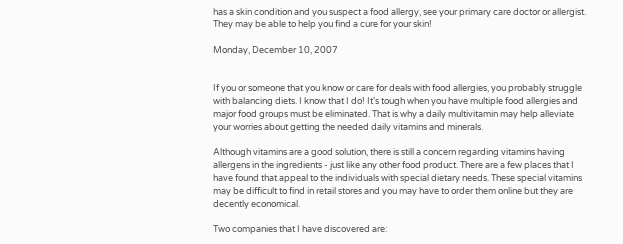has a skin condition and you suspect a food allergy, see your primary care doctor or allergist. They may be able to help you find a cure for your skin!

Monday, December 10, 2007


If you or someone that you know or care for deals with food allergies, you probably struggle with balancing diets. I know that I do! It's tough when you have multiple food allergies and major food groups must be eliminated. That is why a daily multivitamin may help alleviate your worries about getting the needed daily vitamins and minerals.

Although vitamins are a good solution, there is still a concern regarding vitamins having allergens in the ingredients - just like any other food product. There are a few places that I have found that appeal to the individuals with special dietary needs. These special vitamins may be difficult to find in retail stores and you may have to order them online but they are decently economical.

Two companies that I have discovered are: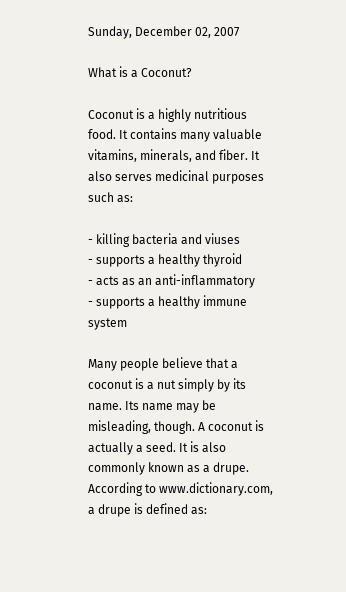Sunday, December 02, 2007

What is a Coconut?

Coconut is a highly nutritious food. It contains many valuable vitamins, minerals, and fiber. It also serves medicinal purposes such as:

- killing bacteria and viuses
- supports a healthy thyroid
- acts as an anti-inflammatory
- supports a healthy immune system

Many people believe that a coconut is a nut simply by its name. Its name may be misleading, though. A coconut is actually a seed. It is also commonly known as a drupe. According to www.dictionary.com, a drupe is defined as: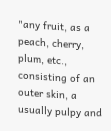"any fruit, as a peach, cherry, plum, etc., consisting of an outer skin, a usually pulpy and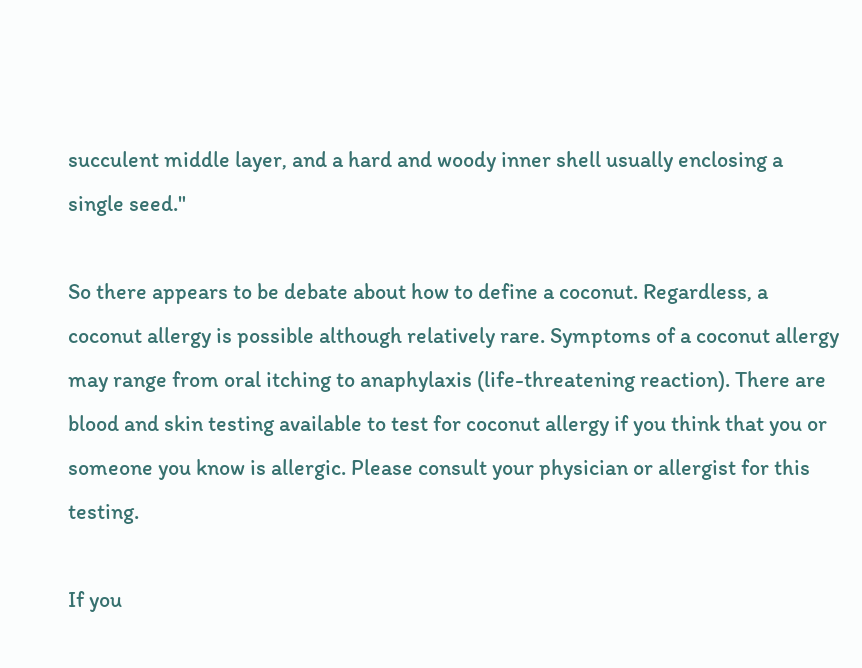succulent middle layer, and a hard and woody inner shell usually enclosing a single seed."

So there appears to be debate about how to define a coconut. Regardless, a coconut allergy is possible although relatively rare. Symptoms of a coconut allergy may range from oral itching to anaphylaxis (life-threatening reaction). There are blood and skin testing available to test for coconut allergy if you think that you or someone you know is allergic. Please consult your physician or allergist for this testing.

If you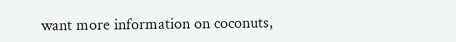want more information on coconuts,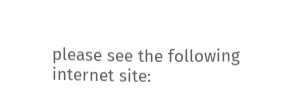please see the following internet site: